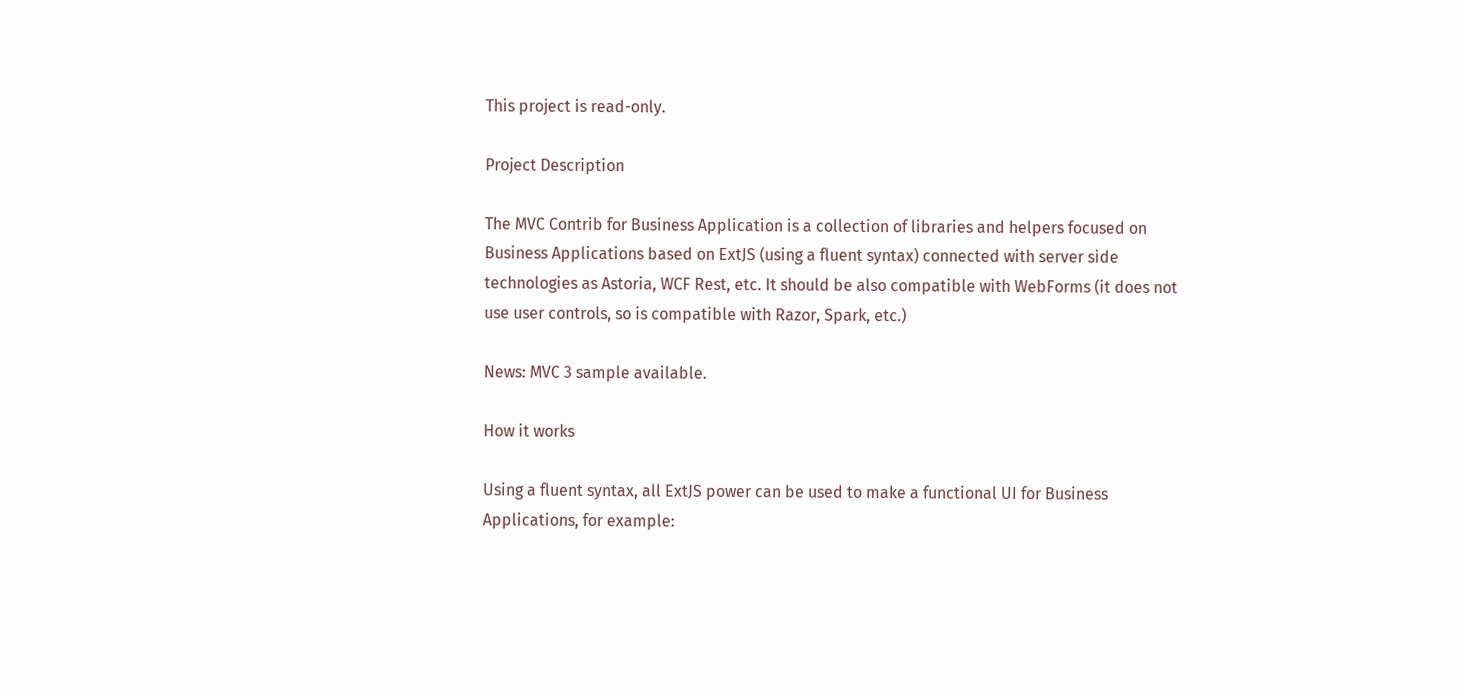This project is read-only.

Project Description

The MVC Contrib for Business Application is a collection of libraries and helpers focused on Business Applications based on ExtJS (using a fluent syntax) connected with server side technologies as Astoria, WCF Rest, etc. It should be also compatible with WebForms (it does not use user controls, so is compatible with Razor, Spark, etc.)

News: MVC 3 sample available.

How it works

Using a fluent syntax, all ExtJS power can be used to make a functional UI for Business Applications, for example: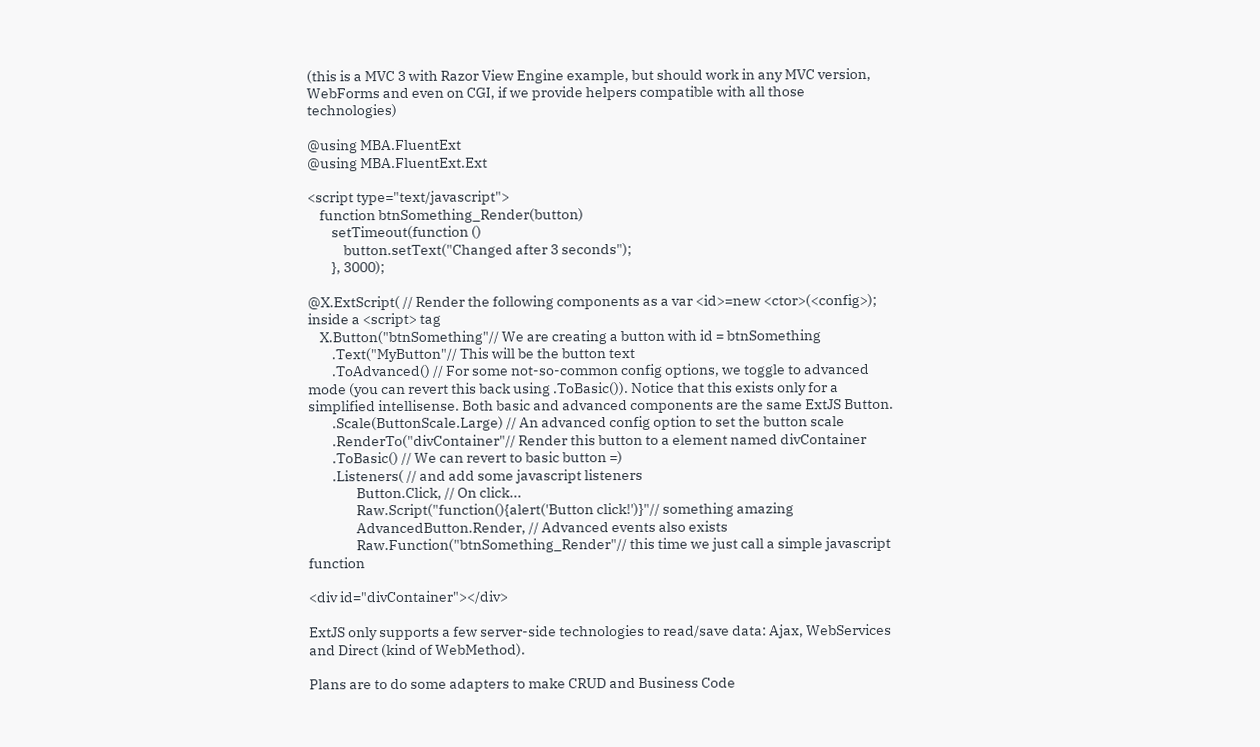(this is a MVC 3 with Razor View Engine example, but should work in any MVC version, WebForms and even on CGI, if we provide helpers compatible with all those technologies)

@using MBA.FluentExt
@using MBA.FluentExt.Ext

<script type="text/javascript">
    function btnSomething_Render(button)
        setTimeout(function ()
            button.setText("Changed after 3 seconds");
        }, 3000);

@X.ExtScript( // Render the following components as a var <id>=new <ctor>(<config>); inside a <script> tag
    X.Button("btnSomething"// We are creating a button with id = btnSomething
        .Text("MyButton"// This will be the button text
        .ToAdvanced() // For some not-so-common config options, we toggle to advanced mode (you can revert this back using .ToBasic()). Notice that this exists only for a simplified intellisense. Both basic and advanced components are the same ExtJS Button.
        .Scale(ButtonScale.Large) // An advanced config option to set the button scale
        .RenderTo("divContainer"// Render this button to a element named divContainer
        .ToBasic() // We can revert to basic button =)
        .Listeners( // and add some javascript listeners
                Button.Click, // On click...
                Raw.Script("function(){alert('Button click!')}"// something amazing
                AdvancedButton.Render, // Advanced events also exists
                Raw.Function("btnSomething_Render"// this time we just call a simple javascript function

<div id="divContainer"></div>

ExtJS only supports a few server-side technologies to read/save data: Ajax, WebServices and Direct (kind of WebMethod).

Plans are to do some adapters to make CRUD and Business Code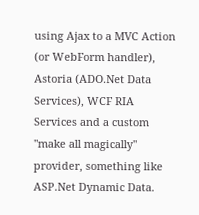using Ajax to a MVC Action (or WebForm handler), Astoria (ADO.Net Data Services), WCF RIA Services and a custom "make all magically" provider, something like ASP.Net Dynamic Data.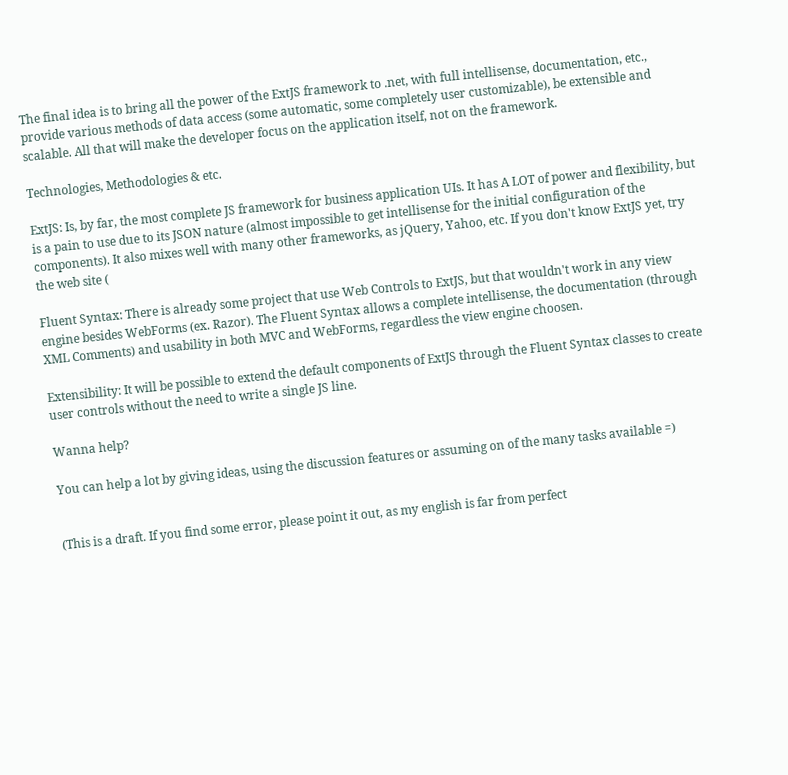The final idea is to bring all the power of the ExtJS framework to .net, with full intellisense, documentation, etc., provide various methods of data access (some automatic, some completely user customizable), be extensible and scalable. All that will make the developer focus on the application itself, not on the framework.

Technologies, Methodologies & etc.

ExtJS: Is, by far, the most complete JS framework for business application UIs. It has A LOT of power and flexibility, but is a pain to use due to its JSON nature (almost impossible to get intellisense for the initial configuration of the components). It also mixes well with many other frameworks, as jQuery, Yahoo, etc. If you don't know ExtJS yet, try the web site (

Fluent Syntax: There is already some project that use Web Controls to ExtJS, but that wouldn't work in any view engine besides WebForms (ex. Razor). The Fluent Syntax allows a complete intellisense, the documentation (through XML Comments) and usability in both MVC and WebForms, regardless the view engine choosen.

Extensibility: It will be possible to extend the default components of ExtJS through the Fluent Syntax classes to create user controls without the need to write a single JS line.

Wanna help?

You can help a lot by giving ideas, using the discussion features or assuming on of the many tasks available =)


(This is a draft. If you find some error, please point it out, as my english is far from perfect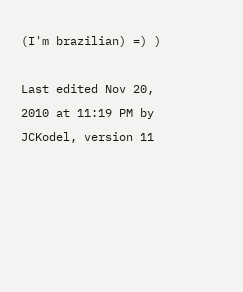(I'm brazilian) =) )

Last edited Nov 20, 2010 at 11:19 PM by JCKodel, version 11